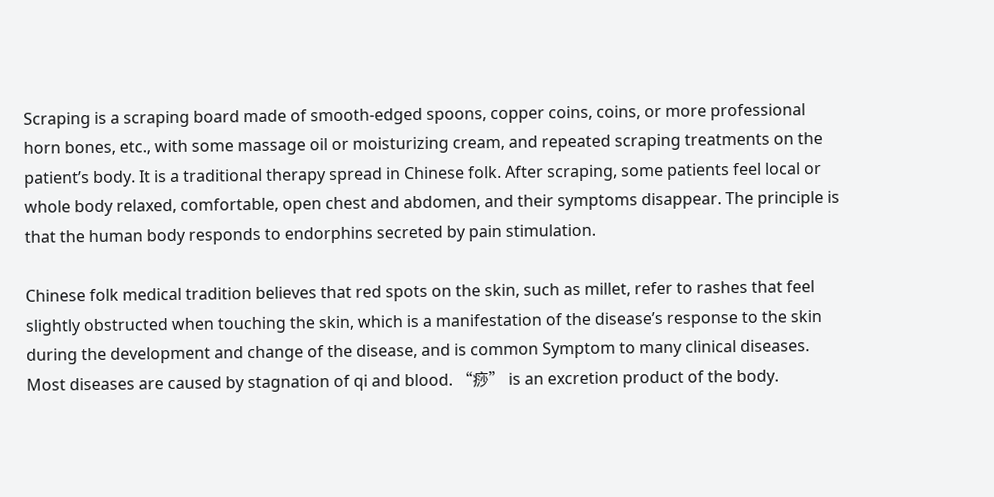Scraping is a scraping board made of smooth-edged spoons, copper coins, coins, or more professional horn bones, etc., with some massage oil or moisturizing cream, and repeated scraping treatments on the patient’s body. It is a traditional therapy spread in Chinese folk. After scraping, some patients feel local or whole body relaxed, comfortable, open chest and abdomen, and their symptoms disappear. The principle is that the human body responds to endorphins secreted by pain stimulation.

Chinese folk medical tradition believes that red spots on the skin, such as millet, refer to rashes that feel slightly obstructed when touching the skin, which is a manifestation of the disease’s response to the skin during the development and change of the disease, and is common Symptom to many clinical diseases. Most diseases are caused by stagnation of qi and blood. “痧” is an excretion product of the body.